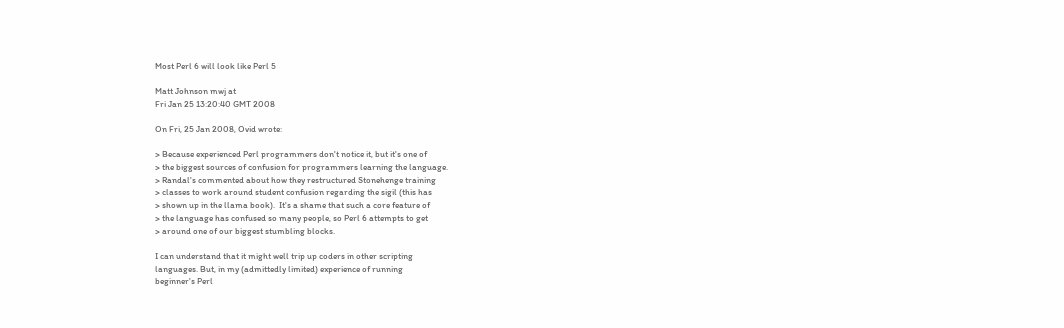Most Perl 6 will look like Perl 5

Matt Johnson mwj at
Fri Jan 25 13:20:40 GMT 2008

On Fri, 25 Jan 2008, Ovid wrote:

> Because experienced Perl programmers don't notice it, but it's one of
> the biggest sources of confusion for programmers learning the language.
> Randal's commented about how they restructured Stonehenge training
> classes to work around student confusion regarding the sigil (this has
> shown up in the llama book).  It's a shame that such a core feature of
> the language has confused so many people, so Perl 6 attempts to get
> around one of our biggest stumbling blocks.

I can understand that it might well trip up coders in other scripting
languages. But, in my (admittedly limited) experience of running
beginner's Perl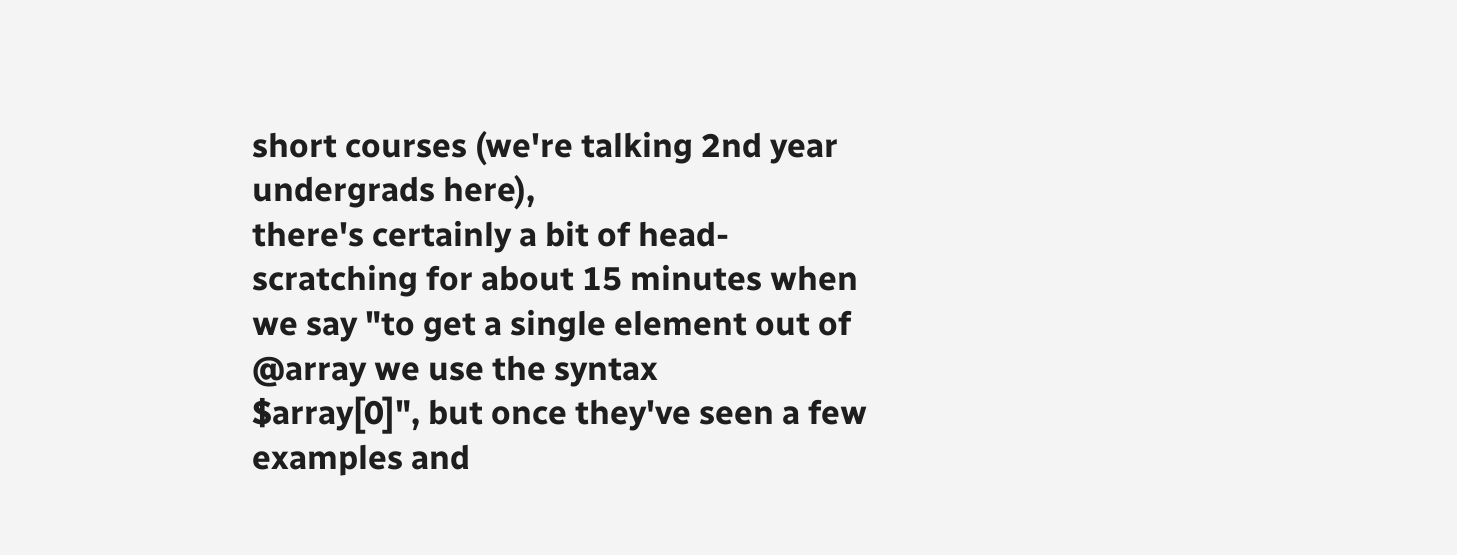short courses (we're talking 2nd year undergrads here),
there's certainly a bit of head-scratching for about 15 minutes when
we say "to get a single element out of @array we use the syntax
$array[0]", but once they've seen a few examples and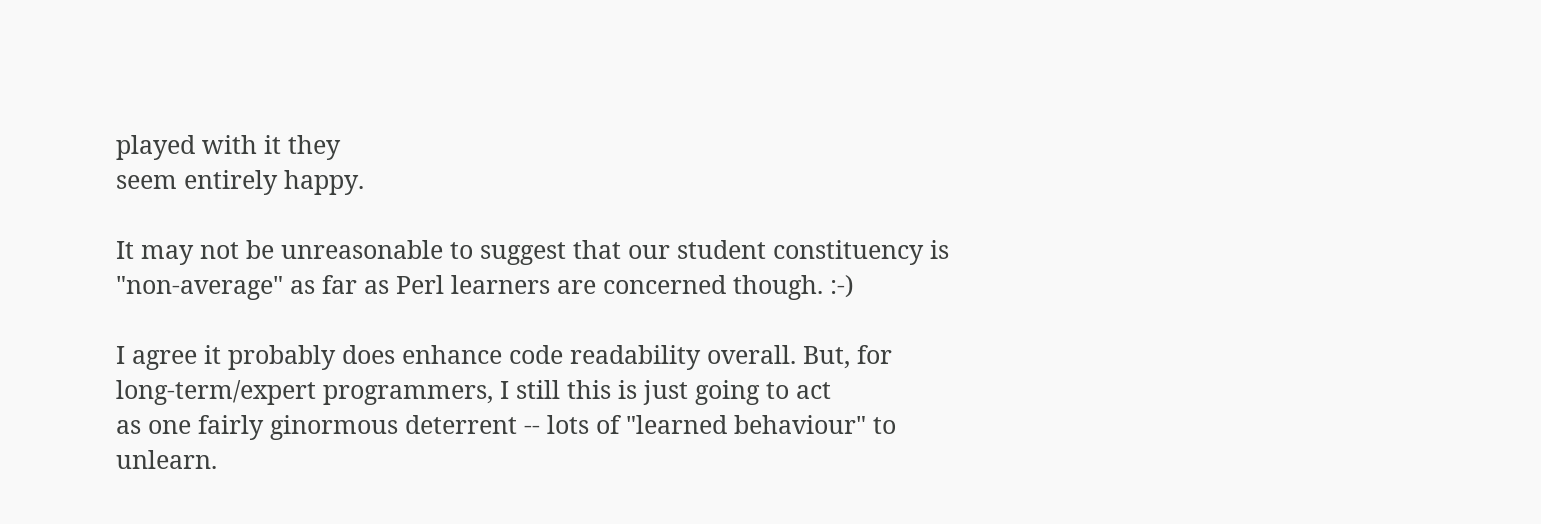played with it they
seem entirely happy.

It may not be unreasonable to suggest that our student constituency is
"non-average" as far as Perl learners are concerned though. :-)

I agree it probably does enhance code readability overall. But, for
long-term/expert programmers, I still this is just going to act
as one fairly ginormous deterrent -- lots of "learned behaviour" to
unlearn.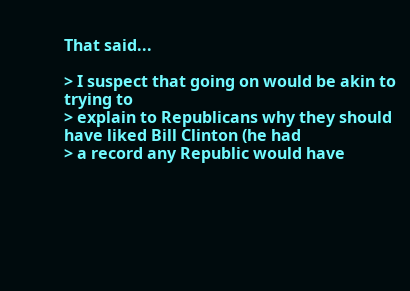That said...

> I suspect that going on would be akin to trying to
> explain to Republicans why they should have liked Bill Clinton (he had
> a record any Republic would have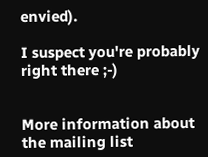envied).

I suspect you're probably right there ;-)


More information about the mailing list